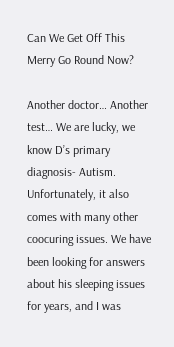Can We Get Off This Merry Go Round Now?

Another doctor… Another test… We are lucky, we know D’s primary diagnosis- Autism. Unfortunately, it also comes with many other coocuring issues. We have been looking for answers about his sleeping issues for years, and I was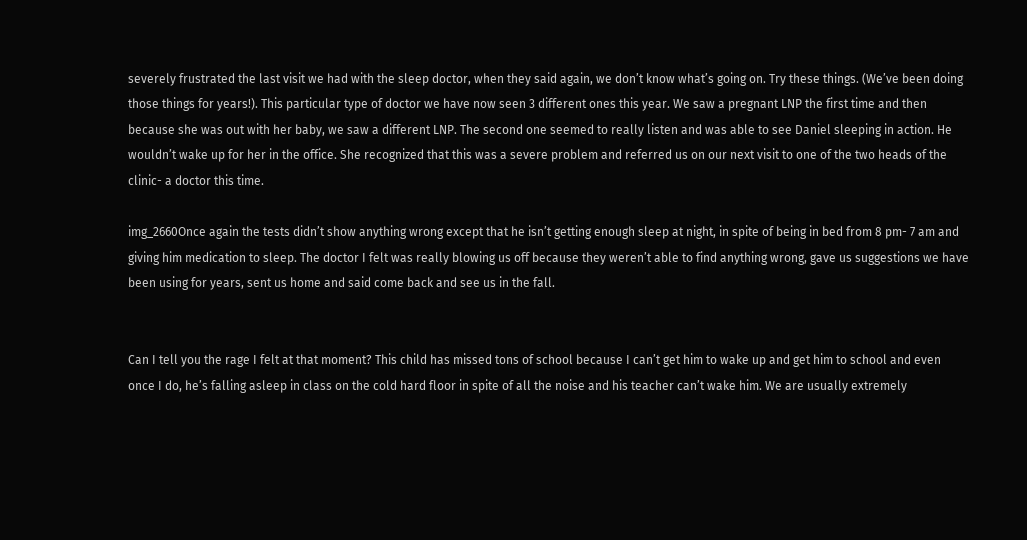severely frustrated the last visit we had with the sleep doctor, when they said again, we don’t know what’s going on. Try these things. (We’ve been doing those things for years!). This particular type of doctor we have now seen 3 different ones this year. We saw a pregnant LNP the first time and then because she was out with her baby, we saw a different LNP. The second one seemed to really listen and was able to see Daniel sleeping in action. He wouldn’t wake up for her in the office. She recognized that this was a severe problem and referred us on our next visit to one of the two heads of the clinic- a doctor this time.

img_2660Once again the tests didn’t show anything wrong except that he isn’t getting enough sleep at night, in spite of being in bed from 8 pm- 7 am and giving him medication to sleep. The doctor I felt was really blowing us off because they weren’t able to find anything wrong, gave us suggestions we have been using for years, sent us home and said come back and see us in the fall.


Can I tell you the rage I felt at that moment? This child has missed tons of school because I can’t get him to wake up and get him to school and even once I do, he’s falling asleep in class on the cold hard floor in spite of all the noise and his teacher can’t wake him. We are usually extremely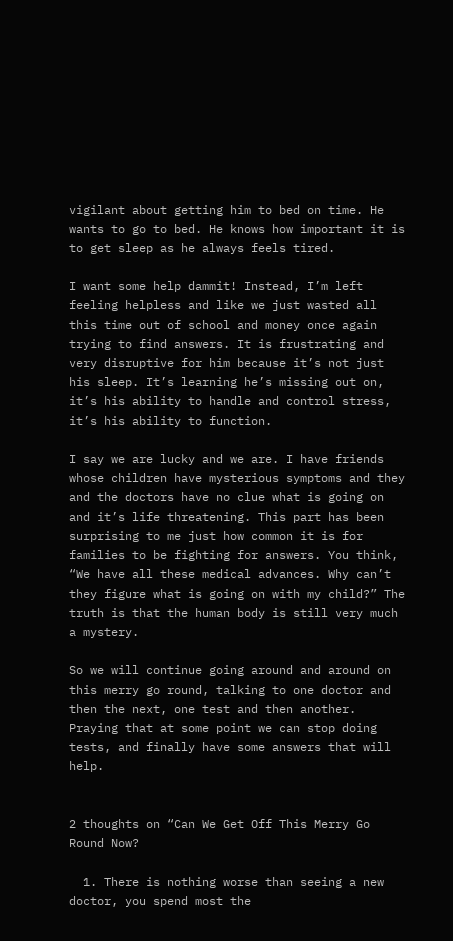vigilant about getting him to bed on time. He wants to go to bed. He knows how important it is to get sleep as he always feels tired.

I want some help dammit! Instead, I’m left feeling helpless and like we just wasted all this time out of school and money once again trying to find answers. It is frustrating and very disruptive for him because it’s not just his sleep. It’s learning he’s missing out on, it’s his ability to handle and control stress, it’s his ability to function.

I say we are lucky and we are. I have friends whose children have mysterious symptoms and they and the doctors have no clue what is going on and it’s life threatening. This part has been surprising to me just how common it is for families to be fighting for answers. You think, “We have all these medical advances. Why can’t they figure what is going on with my child?” The truth is that the human body is still very much a mystery.

So we will continue going around and around on this merry go round, talking to one doctor and then the next, one test and then another. Praying that at some point we can stop doing tests, and finally have some answers that will help.


2 thoughts on “Can We Get Off This Merry Go Round Now?

  1. There is nothing worse than seeing a new doctor, you spend most the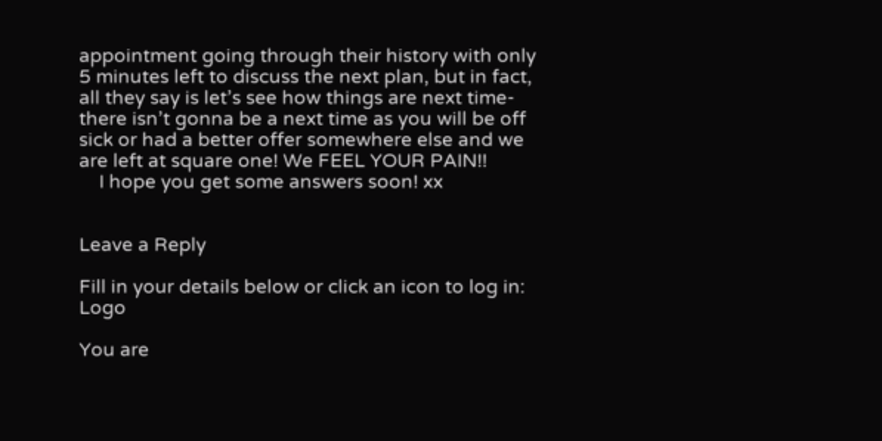appointment going through their history with only 5 minutes left to discuss the next plan, but in fact, all they say is let’s see how things are next time- there isn’t gonna be a next time as you will be off sick or had a better offer somewhere else and we are left at square one! We FEEL YOUR PAIN!!
    I hope you get some answers soon! xx


Leave a Reply

Fill in your details below or click an icon to log in: Logo

You are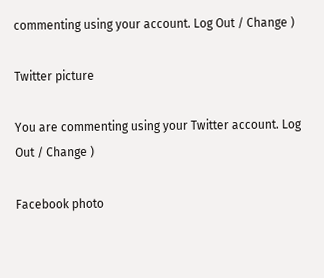commenting using your account. Log Out / Change )

Twitter picture

You are commenting using your Twitter account. Log Out / Change )

Facebook photo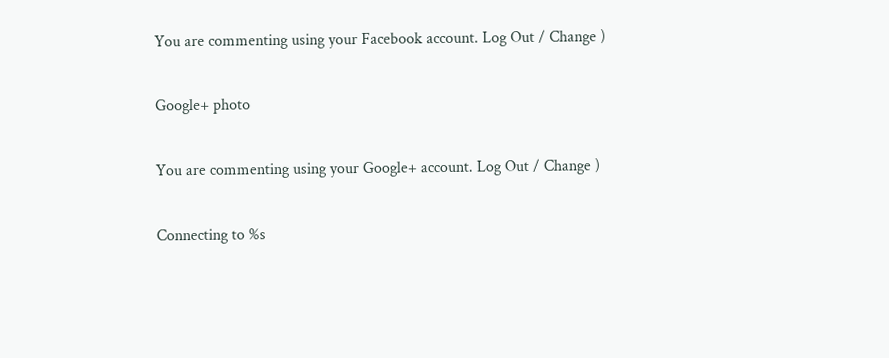You are commenting using your Facebook account. Log Out / Change )

Google+ photo

You are commenting using your Google+ account. Log Out / Change )

Connecting to %s